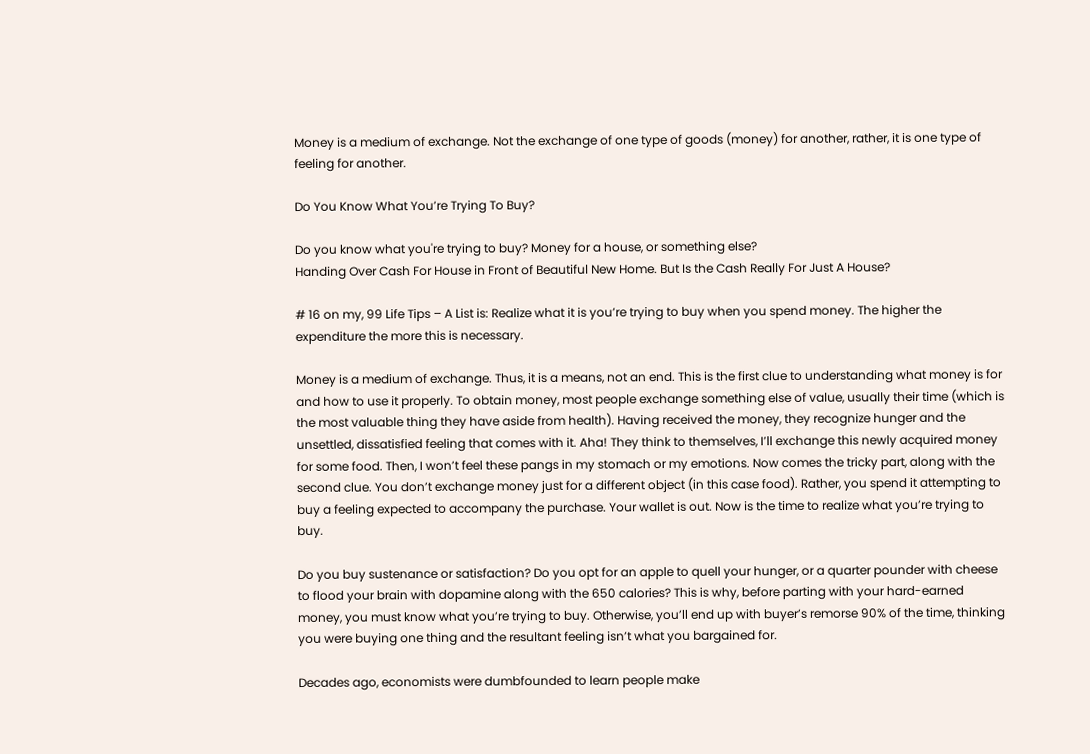Money is a medium of exchange. Not the exchange of one type of goods (money) for another, rather, it is one type of feeling for another.

Do You Know What You’re Trying To Buy?

Do you know what you're trying to buy? Money for a house, or something else?
Handing Over Cash For House in Front of Beautiful New Home. But Is the Cash Really For Just A House?

# 16 on my, 99 Life Tips – A List is: Realize what it is you’re trying to buy when you spend money. The higher the expenditure the more this is necessary.

Money is a medium of exchange. Thus, it is a means, not an end. This is the first clue to understanding what money is for and how to use it properly. To obtain money, most people exchange something else of value, usually their time (which is the most valuable thing they have aside from health). Having received the money, they recognize hunger and the unsettled, dissatisfied feeling that comes with it. Aha! They think to themselves, I’ll exchange this newly acquired money for some food. Then, I won’t feel these pangs in my stomach or my emotions. Now comes the tricky part, along with the second clue. You don’t exchange money just for a different object (in this case food). Rather, you spend it attempting to buy a feeling expected to accompany the purchase. Your wallet is out. Now is the time to realize what you’re trying to buy.

Do you buy sustenance or satisfaction? Do you opt for an apple to quell your hunger, or a quarter pounder with cheese to flood your brain with dopamine along with the 650 calories? This is why, before parting with your hard-earned money, you must know what you’re trying to buy. Otherwise, you’ll end up with buyer’s remorse 90% of the time, thinking you were buying one thing and the resultant feeling isn’t what you bargained for.

Decades ago, economists were dumbfounded to learn people make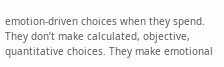emotion-driven choices when they spend. They don’t make calculated, objective, quantitative choices. They make emotional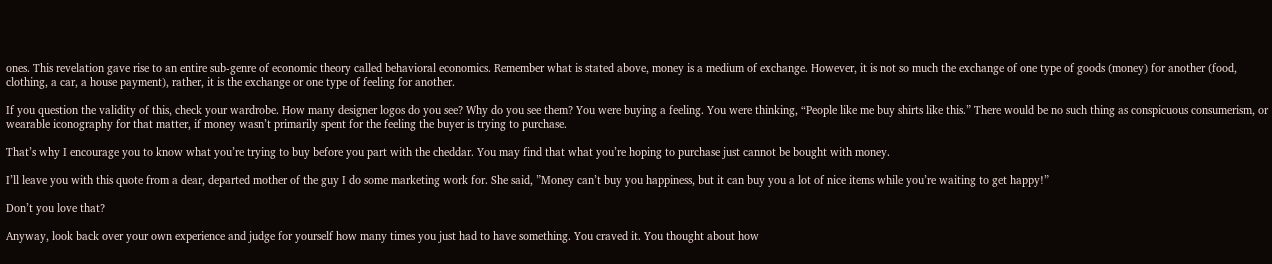ones. This revelation gave rise to an entire sub-genre of economic theory called behavioral economics. Remember what is stated above, money is a medium of exchange. However, it is not so much the exchange of one type of goods (money) for another (food, clothing, a car, a house payment), rather, it is the exchange or one type of feeling for another.

If you question the validity of this, check your wardrobe. How many designer logos do you see? Why do you see them? You were buying a feeling. You were thinking, “People like me buy shirts like this.” There would be no such thing as conspicuous consumerism, or wearable iconography for that matter, if money wasn’t primarily spent for the feeling the buyer is trying to purchase.

That’s why I encourage you to know what you’re trying to buy before you part with the cheddar. You may find that what you’re hoping to purchase just cannot be bought with money.

I’ll leave you with this quote from a dear, departed mother of the guy I do some marketing work for. She said, ”Money can’t buy you happiness, but it can buy you a lot of nice items while you’re waiting to get happy!”

Don’t you love that?

Anyway, look back over your own experience and judge for yourself how many times you just had to have something. You craved it. You thought about how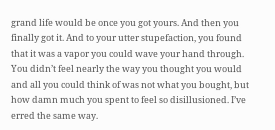grand life would be once you got yours. And then you finally got it. And to your utter stupefaction, you found that it was a vapor you could wave your hand through. You didn’t feel nearly the way you thought you would and all you could think of was not what you bought, but how damn much you spent to feel so disillusioned. I’ve erred the same way.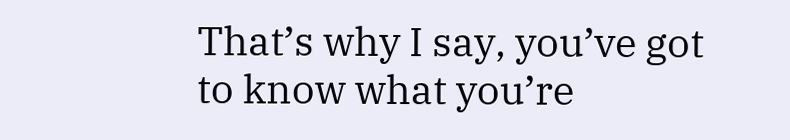That’s why I say, you’ve got to know what you’re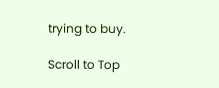trying to buy.

Scroll to Top